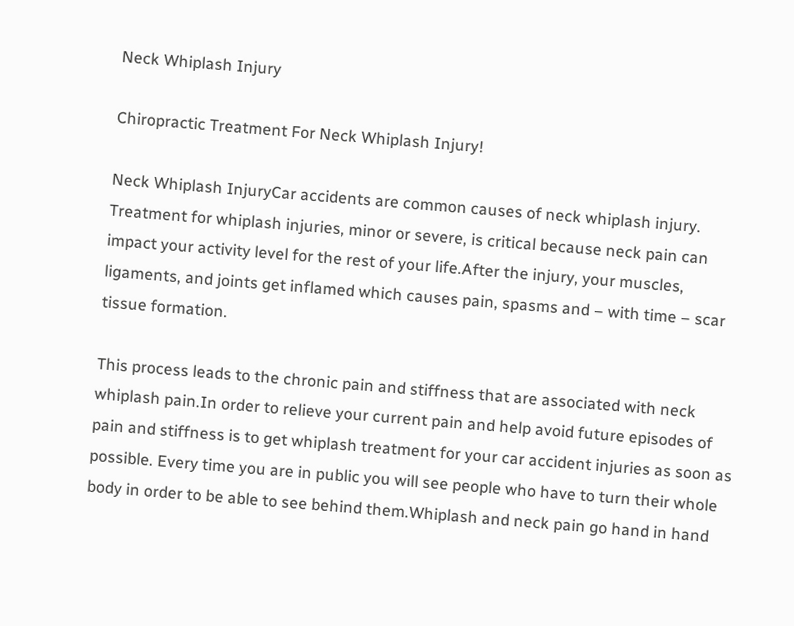Neck Whiplash Injury

Chiropractic Treatment For Neck Whiplash Injury!

Neck Whiplash InjuryCar accidents are common causes of neck whiplash injury. Treatment for whiplash injuries, minor or severe, is critical because neck pain can impact your activity level for the rest of your life.After the injury, your muscles, ligaments, and joints get inflamed which causes pain, spasms and – with time – scar tissue formation.

This process leads to the chronic pain and stiffness that are associated with neck whiplash pain.In order to relieve your current pain and help avoid future episodes of pain and stiffness is to get whiplash treatment for your car accident injuries as soon as possible. Every time you are in public you will see people who have to turn their whole body in order to be able to see behind them.Whiplash and neck pain go hand in hand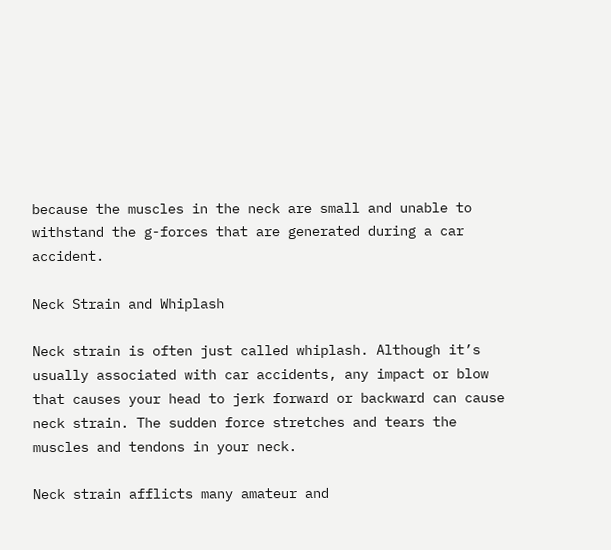because the muscles in the neck are small and unable to withstand the g-forces that are generated during a car accident.

Neck Strain and Whiplash

Neck strain is often just called whiplash. Although it’s usually associated with car accidents, any impact or blow that causes your head to jerk forward or backward can cause neck strain. The sudden force stretches and tears the muscles and tendons in your neck.

Neck strain afflicts many amateur and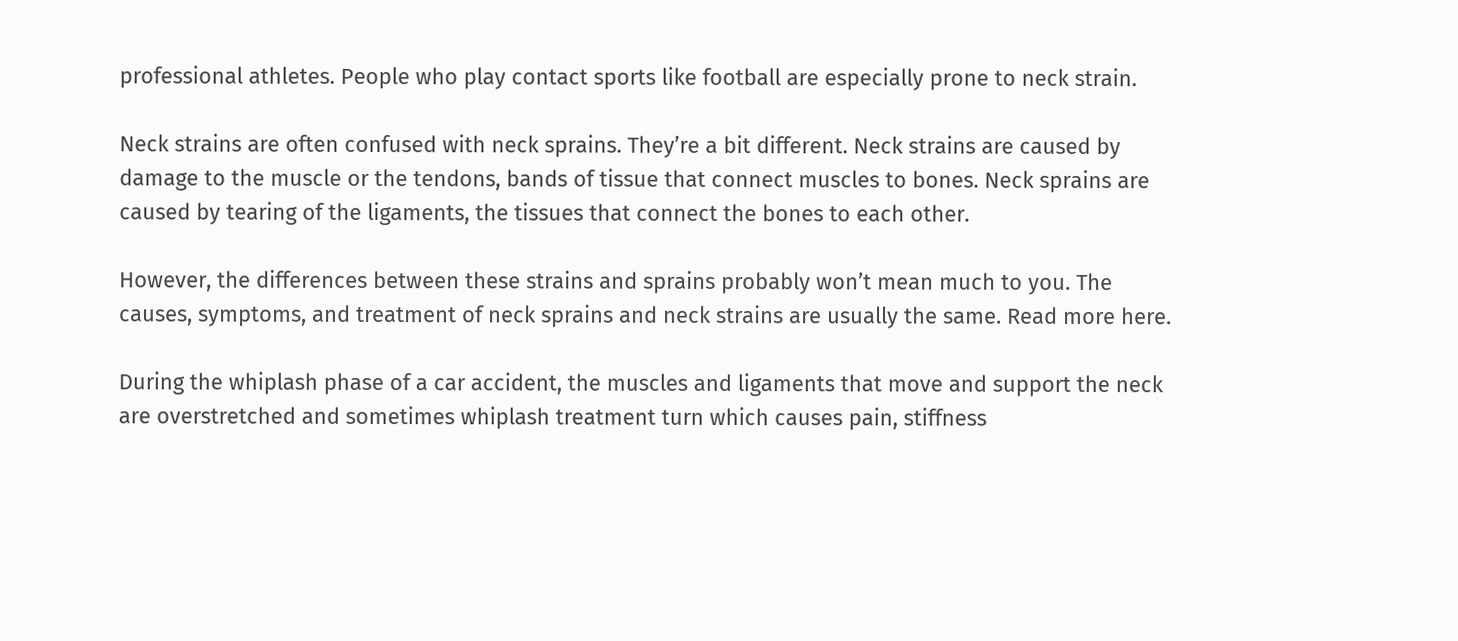professional athletes. People who play contact sports like football are especially prone to neck strain.

Neck strains are often confused with neck sprains. They’re a bit different. Neck strains are caused by damage to the muscle or the tendons, bands of tissue that connect muscles to bones. Neck sprains are caused by tearing of the ligaments, the tissues that connect the bones to each other.

However, the differences between these strains and sprains probably won’t mean much to you. The causes, symptoms, and treatment of neck sprains and neck strains are usually the same. Read more here.

During the whiplash phase of a car accident, the muscles and ligaments that move and support the neck are overstretched and sometimes whiplash treatment turn which causes pain, stiffness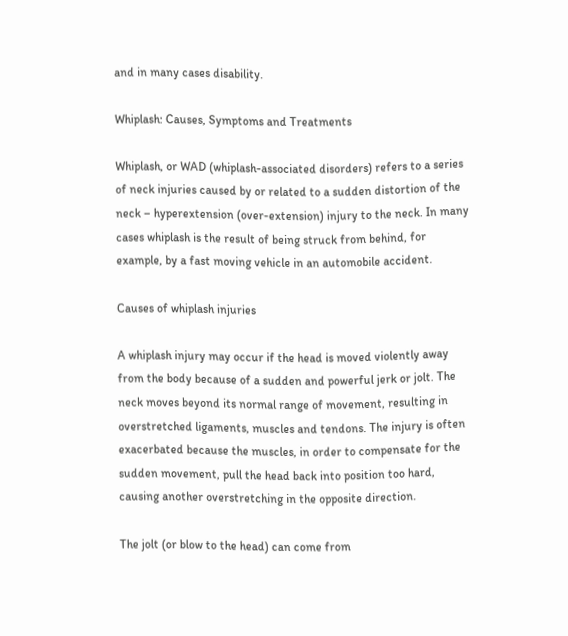and in many cases disability.

Whiplash: Causes, Symptoms and Treatments

Whiplash, or WAD (whiplash-associated disorders) refers to a series of neck injuries caused by or related to a sudden distortion of the neck – hyperextension (over-extension) injury to the neck. In many cases whiplash is the result of being struck from behind, for example, by a fast moving vehicle in an automobile accident.

Causes of whiplash injuries

A whiplash injury may occur if the head is moved violently away from the body because of a sudden and powerful jerk or jolt. The neck moves beyond its normal range of movement, resulting in overstretched ligaments, muscles and tendons. The injury is often exacerbated because the muscles, in order to compensate for the sudden movement, pull the head back into position too hard, causing another overstretching in the opposite direction.

The jolt (or blow to the head) can come from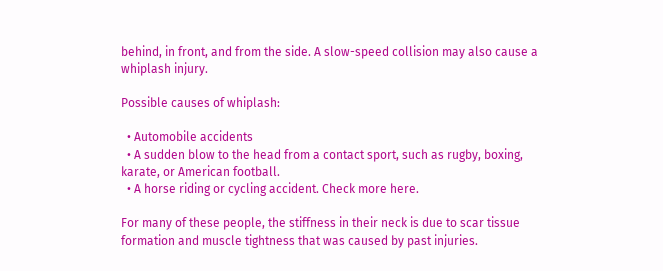behind, in front, and from the side. A slow-speed collision may also cause a whiplash injury.

Possible causes of whiplash:

  • Automobile accidents
  • A sudden blow to the head from a contact sport, such as rugby, boxing, karate, or American football.
  • A horse riding or cycling accident. Check more here.

For many of these people, the stiffness in their neck is due to scar tissue formation and muscle tightness that was caused by past injuries.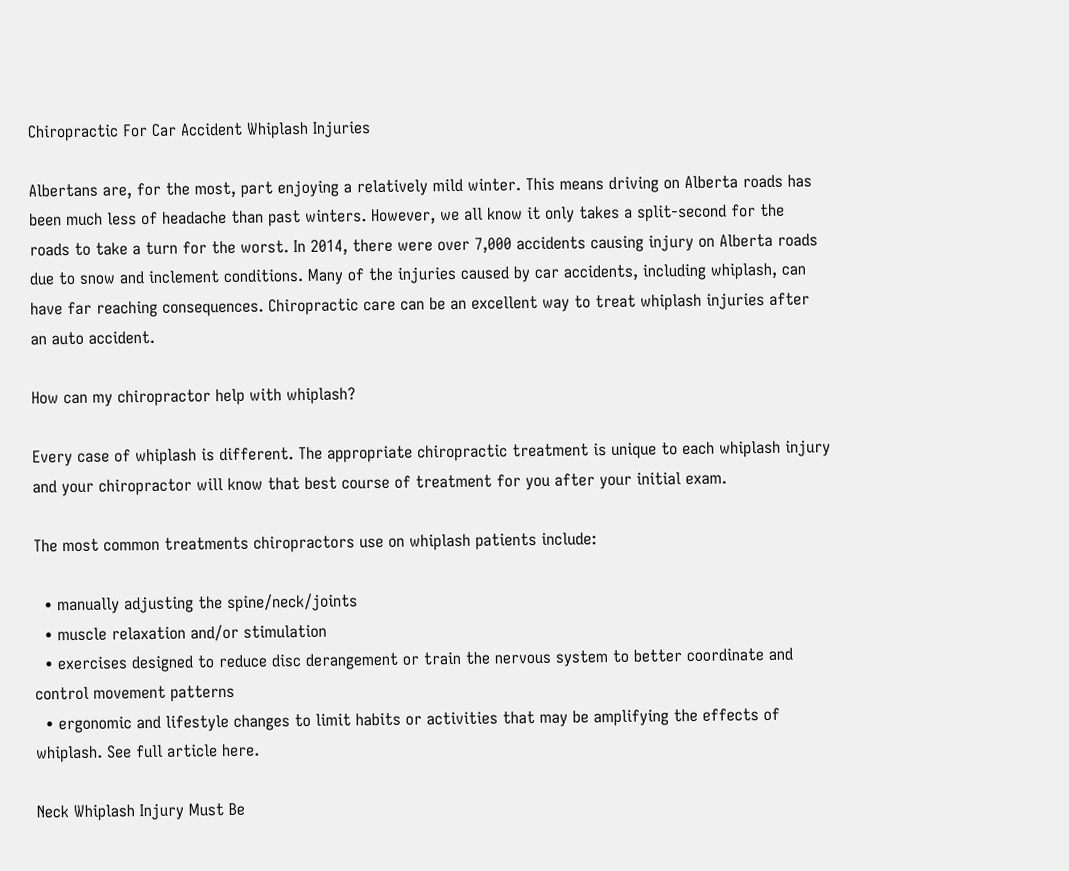Chiropractic For Car Accident Whiplash Injuries

Albertans are, for the most, part enjoying a relatively mild winter. This means driving on Alberta roads has been much less of headache than past winters. However, we all know it only takes a split-second for the roads to take a turn for the worst. In 2014, there were over 7,000 accidents causing injury on Alberta roads due to snow and inclement conditions. Many of the injuries caused by car accidents, including whiplash, can have far reaching consequences. Chiropractic care can be an excellent way to treat whiplash injuries after an auto accident.

How can my chiropractor help with whiplash?

Every case of whiplash is different. The appropriate chiropractic treatment is unique to each whiplash injury and your chiropractor will know that best course of treatment for you after your initial exam.

The most common treatments chiropractors use on whiplash patients include:

  • manually adjusting the spine/neck/joints
  • muscle relaxation and/or stimulation
  • exercises designed to reduce disc derangement or train the nervous system to better coordinate and control movement patterns
  • ergonomic and lifestyle changes to limit habits or activities that may be amplifying the effects of whiplash. See full article here.

Neck Whiplash Injury Must Be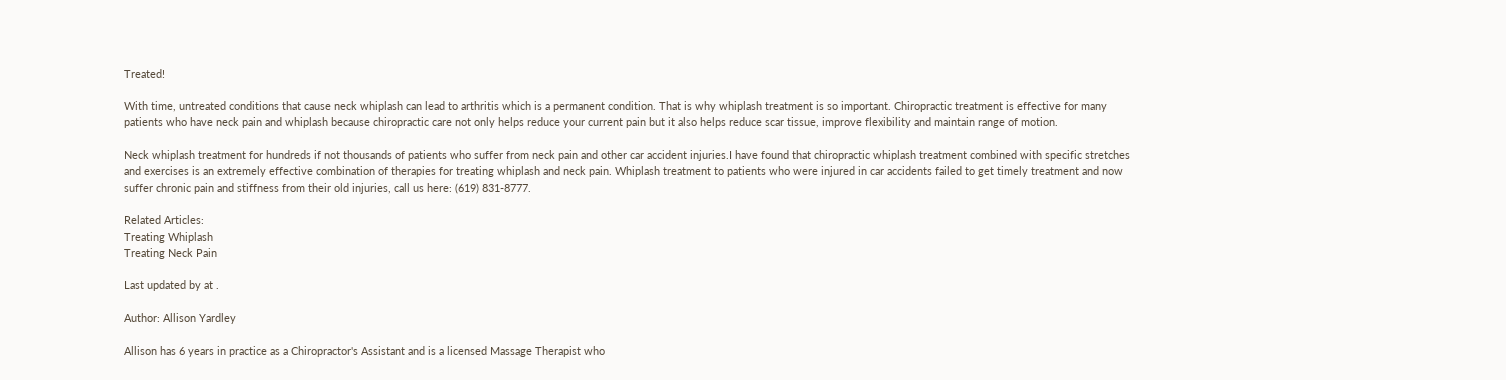Treated!

With time, untreated conditions that cause neck whiplash can lead to arthritis which is a permanent condition. That is why whiplash treatment is so important. Chiropractic treatment is effective for many patients who have neck pain and whiplash because chiropractic care not only helps reduce your current pain but it also helps reduce scar tissue, improve flexibility and maintain range of motion.

Neck whiplash treatment for hundreds if not thousands of patients who suffer from neck pain and other car accident injuries.I have found that chiropractic whiplash treatment combined with specific stretches and exercises is an extremely effective combination of therapies for treating whiplash and neck pain. Whiplash treatment to patients who were injured in car accidents failed to get timely treatment and now suffer chronic pain and stiffness from their old injuries, call us here: (619) 831-8777.

Related Articles:
Treating Whiplash
Treating Neck Pain

Last updated by at .

Author: Allison Yardley

Allison has 6 years in practice as a Chiropractor's Assistant and is a licensed Massage Therapist who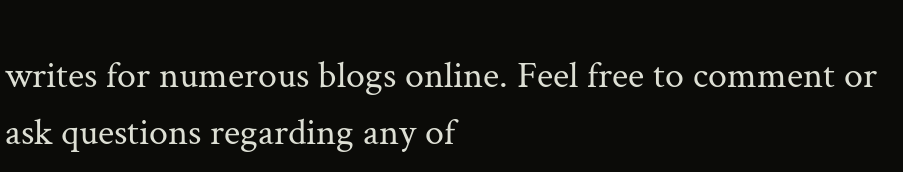writes for numerous blogs online. Feel free to comment or ask questions regarding any of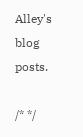Alley's blog posts.

/* */